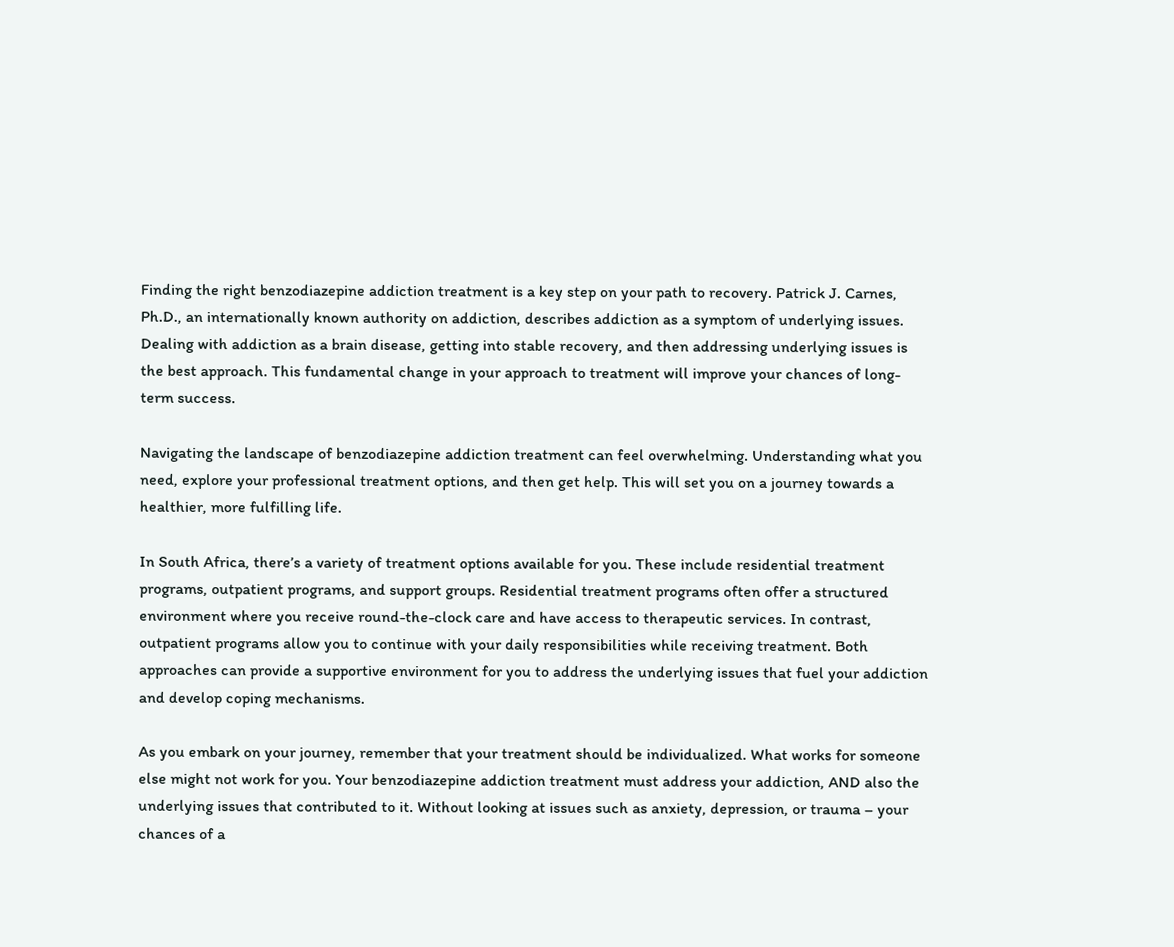Finding the right benzodiazepine addiction treatment is a key step on your path to recovery. Patrick J. Carnes, Ph.D., an internationally known authority on addiction, describes addiction as a symptom of underlying issues. Dealing with addiction as a brain disease, getting into stable recovery, and then addressing underlying issues is the best approach. This fundamental change in your approach to treatment will improve your chances of long-term success.

Navigating the landscape of benzodiazepine addiction treatment can feel overwhelming. Understanding what you need, explore your professional treatment options, and then get help. This will set you on a journey towards a healthier, more fulfilling life.

In South Africa, there’s a variety of treatment options available for you. These include residential treatment programs, outpatient programs, and support groups. Residential treatment programs often offer a structured environment where you receive round-the-clock care and have access to therapeutic services. In contrast, outpatient programs allow you to continue with your daily responsibilities while receiving treatment. Both approaches can provide a supportive environment for you to address the underlying issues that fuel your addiction and develop coping mechanisms.

As you embark on your journey, remember that your treatment should be individualized. What works for someone else might not work for you. Your benzodiazepine addiction treatment must address your addiction, AND also the underlying issues that contributed to it. Without looking at issues such as anxiety, depression, or trauma – your chances of a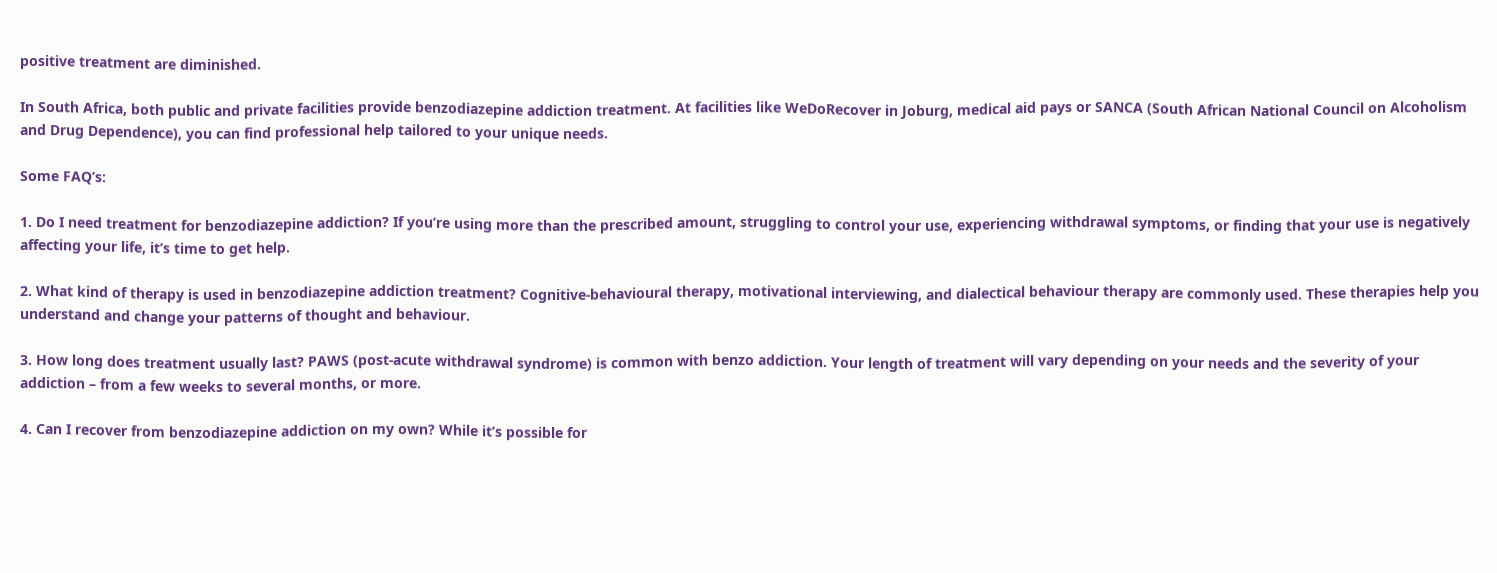positive treatment are diminished.

In South Africa, both public and private facilities provide benzodiazepine addiction treatment. At facilities like WeDoRecover in Joburg, medical aid pays or SANCA (South African National Council on Alcoholism and Drug Dependence), you can find professional help tailored to your unique needs.

Some FAQ’s:

1. Do I need treatment for benzodiazepine addiction? If you’re using more than the prescribed amount, struggling to control your use, experiencing withdrawal symptoms, or finding that your use is negatively affecting your life, it’s time to get help.

2. What kind of therapy is used in benzodiazepine addiction treatment? Cognitive-behavioural therapy, motivational interviewing, and dialectical behaviour therapy are commonly used. These therapies help you understand and change your patterns of thought and behaviour.

3. How long does treatment usually last? PAWS (post-acute withdrawal syndrome) is common with benzo addiction. Your length of treatment will vary depending on your needs and the severity of your addiction – from a few weeks to several months, or more.

4. Can I recover from benzodiazepine addiction on my own? While it’s possible for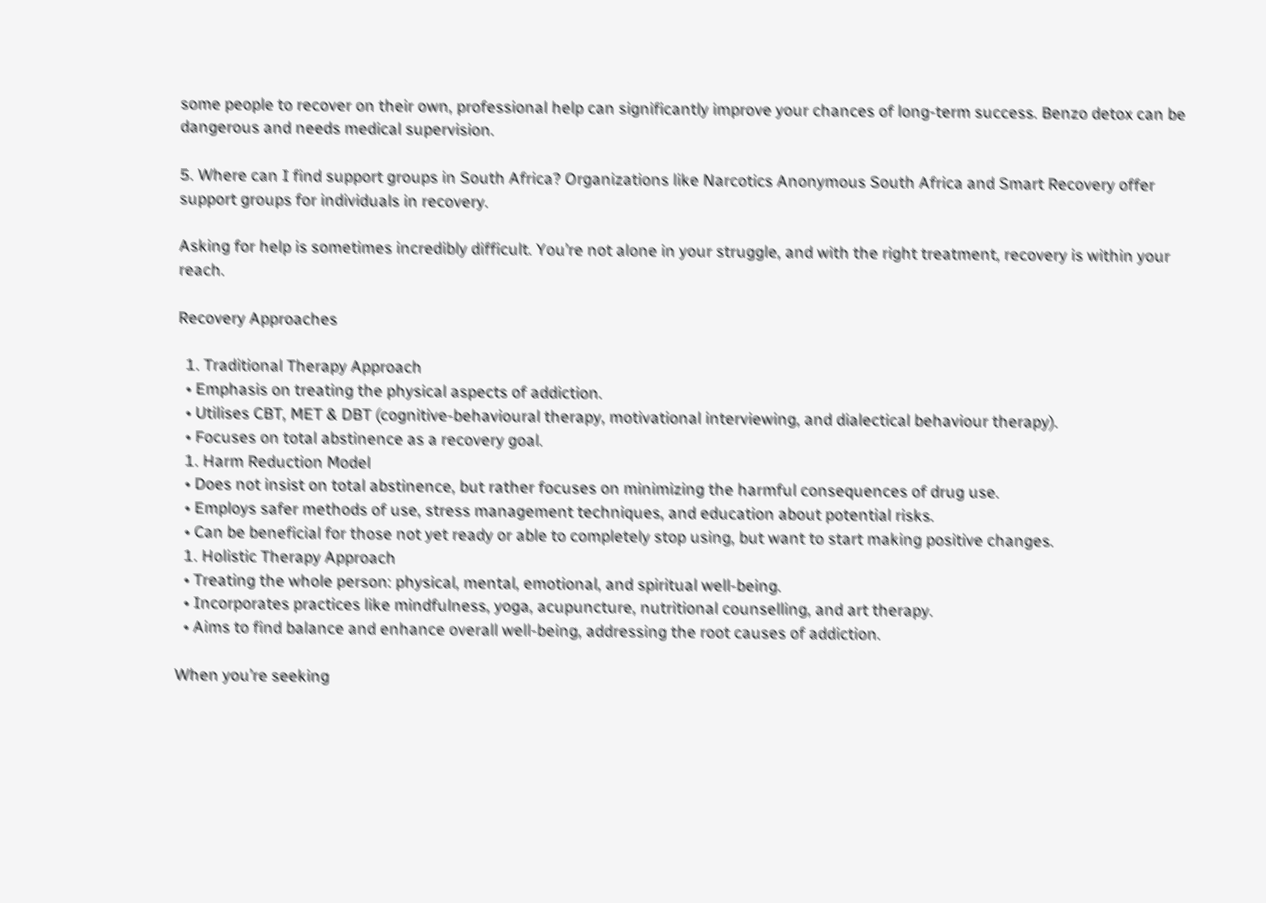some people to recover on their own, professional help can significantly improve your chances of long-term success. Benzo detox can be dangerous and needs medical supervision.

5. Where can I find support groups in South Africa? Organizations like Narcotics Anonymous South Africa and Smart Recovery offer support groups for individuals in recovery.

Asking for help is sometimes incredibly difficult. You’re not alone in your struggle, and with the right treatment, recovery is within your reach.

Recovery Approaches

  1. Traditional Therapy Approach
  • Emphasis on treating the physical aspects of addiction.
  • Utilises CBT, MET & DBT (cognitive-behavioural therapy, motivational interviewing, and dialectical behaviour therapy).
  • Focuses on total abstinence as a recovery goal.
  1. Harm Reduction Model
  • Does not insist on total abstinence, but rather focuses on minimizing the harmful consequences of drug use.
  • Employs safer methods of use, stress management techniques, and education about potential risks.
  • Can be beneficial for those not yet ready or able to completely stop using, but want to start making positive changes.
  1. Holistic Therapy Approach
  • Treating the whole person: physical, mental, emotional, and spiritual well-being.
  • Incorporates practices like mindfulness, yoga, acupuncture, nutritional counselling, and art therapy.
  • Aims to find balance and enhance overall well-being, addressing the root causes of addiction.

When you’re seeking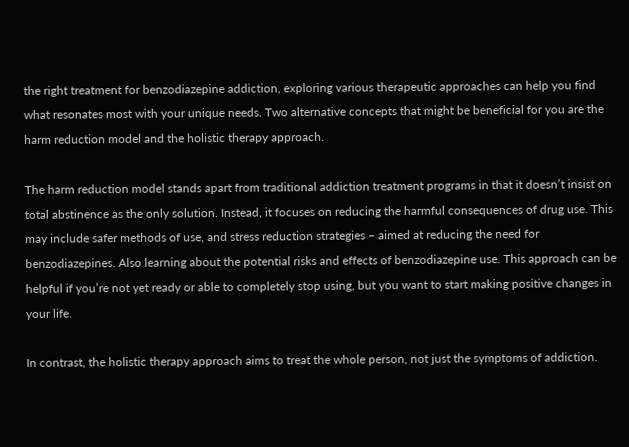the right treatment for benzodiazepine addiction, exploring various therapeutic approaches can help you find what resonates most with your unique needs. Two alternative concepts that might be beneficial for you are the harm reduction model and the holistic therapy approach.

The harm reduction model stands apart from traditional addiction treatment programs in that it doesn’t insist on total abstinence as the only solution. Instead, it focuses on reducing the harmful consequences of drug use. This may include safer methods of use, and stress reduction strategies – aimed at reducing the need for benzodiazepines. Also learning about the potential risks and effects of benzodiazepine use. This approach can be helpful if you’re not yet ready or able to completely stop using, but you want to start making positive changes in your life.

In contrast, the holistic therapy approach aims to treat the whole person, not just the symptoms of addiction.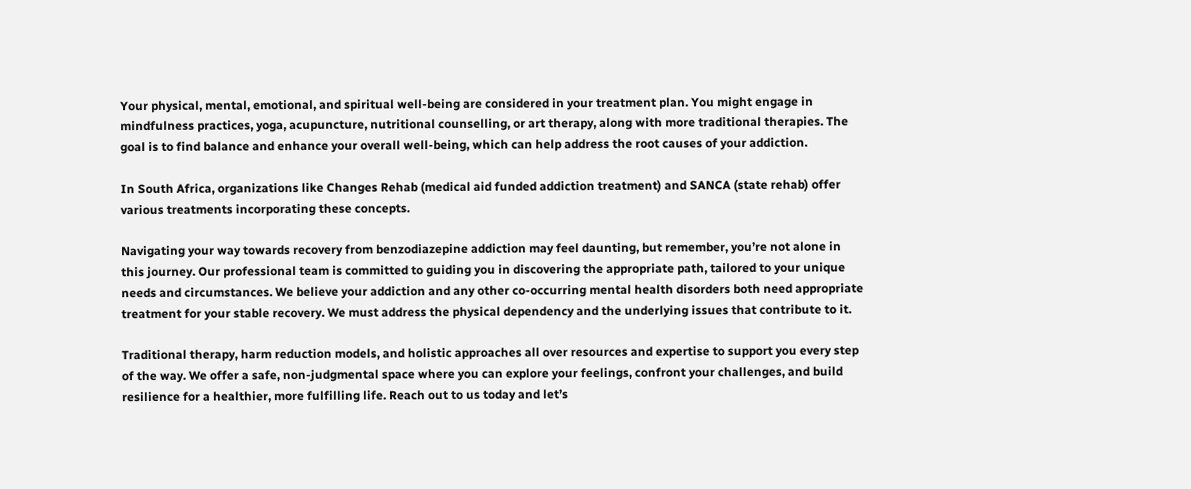Your physical, mental, emotional, and spiritual well-being are considered in your treatment plan. You might engage in mindfulness practices, yoga, acupuncture, nutritional counselling, or art therapy, along with more traditional therapies. The goal is to find balance and enhance your overall well-being, which can help address the root causes of your addiction.

In South Africa, organizations like Changes Rehab (medical aid funded addiction treatment) and SANCA (state rehab) offer various treatments incorporating these concepts.

Navigating your way towards recovery from benzodiazepine addiction may feel daunting, but remember, you’re not alone in this journey. Our professional team is committed to guiding you in discovering the appropriate path, tailored to your unique needs and circumstances. We believe your addiction and any other co-occurring mental health disorders both need appropriate treatment for your stable recovery. We must address the physical dependency and the underlying issues that contribute to it.

Traditional therapy, harm reduction models, and holistic approaches all over resources and expertise to support you every step of the way. We offer a safe, non-judgmental space where you can explore your feelings, confront your challenges, and build resilience for a healthier, more fulfilling life. Reach out to us today and let’s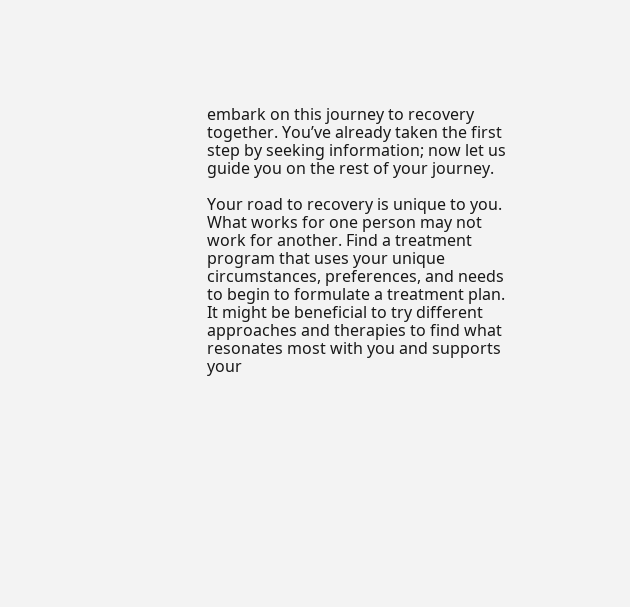embark on this journey to recovery together. You’ve already taken the first step by seeking information; now let us guide you on the rest of your journey.

Your road to recovery is unique to you. What works for one person may not work for another. Find a treatment program that uses your unique circumstances, preferences, and needs to begin to formulate a treatment plan. It might be beneficial to try different approaches and therapies to find what resonates most with you and supports your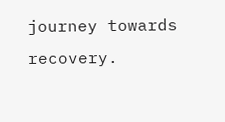journey towards recovery.